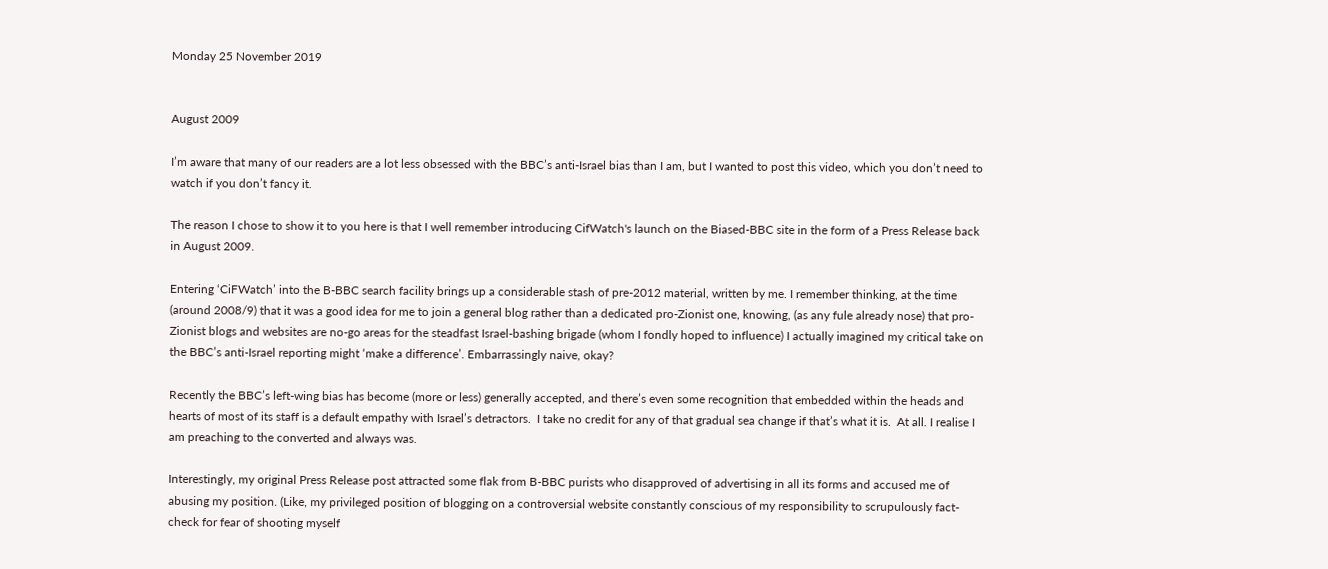Monday 25 November 2019


August 2009

I’m aware that many of our readers are a lot less obsessed with the BBC’s anti-Israel bias than I am, but I wanted to post this video, which you don’t need to watch if you don’t fancy it.

The reason I chose to show it to you here is that I well remember introducing CifWatch's launch on the Biased-BBC site in the form of a Press Release back in August 2009.

Entering ‘CiFWatch’ into the B-BBC search facility brings up a considerable stash of pre-2012 material, written by me. I remember thinking, at the time (around 2008/9) that it was a good idea for me to join a general blog rather than a dedicated pro-Zionist one, knowing, (as any fule already nose) that pro-Zionist blogs and websites are no-go areas for the steadfast Israel-bashing brigade (whom I fondly hoped to influence) I actually imagined my critical take on the BBC’s anti-Israel reporting might ‘make a difference’. Embarrassingly naive, okay?

Recently the BBC’s left-wing bias has become (more or less) generally accepted, and there’s even some recognition that embedded within the heads and hearts of most of its staff is a default empathy with Israel’s detractors.  I take no credit for any of that gradual sea change if that’s what it is.  At all. I realise I am preaching to the converted and always was.

Interestingly, my original Press Release post attracted some flak from B-BBC purists who disapproved of advertising in all its forms and accused me of abusing my position. (Like, my privileged position of blogging on a controversial website constantly conscious of my responsibility to scrupulously fact-check for fear of shooting myself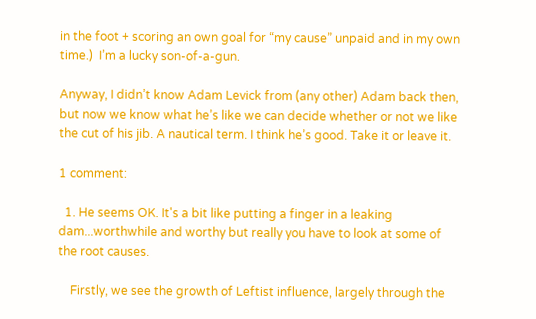in the foot + scoring an own goal for “my cause” unpaid and in my own time.)  I’m a lucky son-of-a-gun.

Anyway, I didn’t know Adam Levick from (any other) Adam back then, but now we know what he’s like we can decide whether or not we like the cut of his jib. A nautical term. I think he’s good. Take it or leave it.

1 comment:

  1. He seems OK. It's a bit like putting a finger in a leaking dam...worthwhile and worthy but really you have to look at some of the root causes.

    Firstly, we see the growth of Leftist influence, largely through the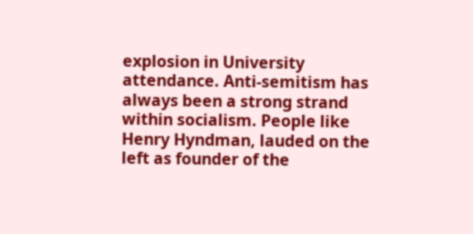explosion in University attendance. Anti-semitism has always been a strong strand within socialism. People like Henry Hyndman, lauded on the left as founder of the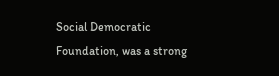Social Democratic Foundation, was a strong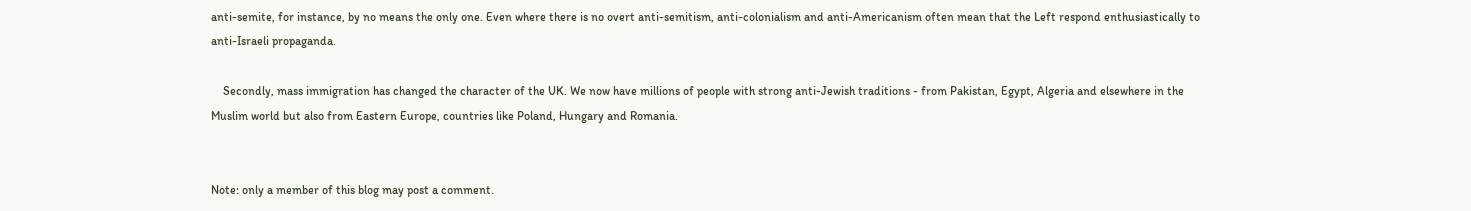anti-semite, for instance, by no means the only one. Even where there is no overt anti-semitism, anti-colonialism and anti-Americanism often mean that the Left respond enthusiastically to anti-Israeli propaganda.

    Secondly, mass immigration has changed the character of the UK. We now have millions of people with strong anti-Jewish traditions - from Pakistan, Egypt, Algeria and elsewhere in the Muslim world but also from Eastern Europe, countries like Poland, Hungary and Romania.


Note: only a member of this blog may post a comment.